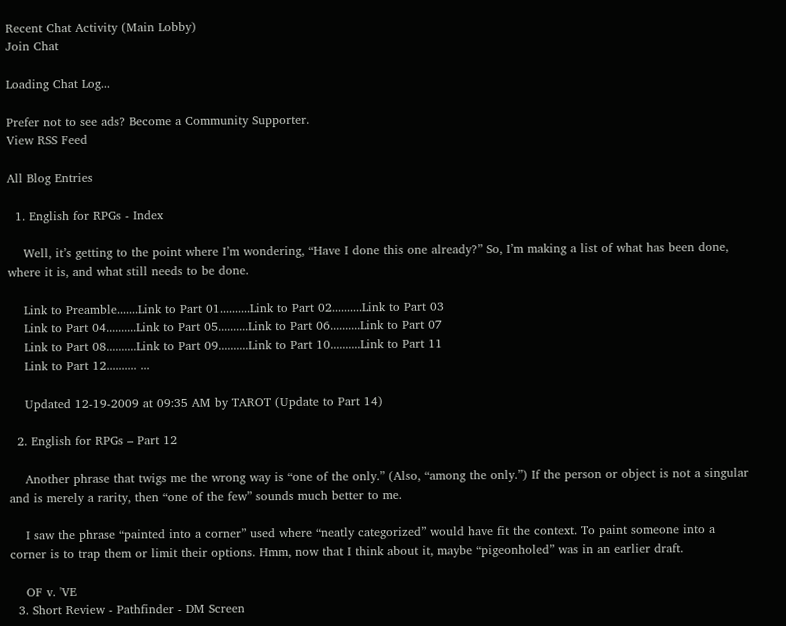Recent Chat Activity (Main Lobby)
Join Chat

Loading Chat Log...

Prefer not to see ads? Become a Community Supporter.
View RSS Feed

All Blog Entries

  1. English for RPGs - Index

    Well, it’s getting to the point where I’m wondering, “Have I done this one already?” So, I’m making a list of what has been done, where it is, and what still needs to be done.

    Link to Preamble.......Link to Part 01..........Link to Part 02..........Link to Part 03
    Link to Part 04..........Link to Part 05..........Link to Part 06..........Link to Part 07
    Link to Part 08..........Link to Part 09..........Link to Part 10..........Link to Part 11
    Link to Part 12.......... ...

    Updated 12-19-2009 at 09:35 AM by TAROT (Update to Part 14)

  2. English for RPGs – Part 12

    Another phrase that twigs me the wrong way is “one of the only.” (Also, “among the only.”) If the person or object is not a singular and is merely a rarity, then “one of the few” sounds much better to me.

    I saw the phrase “painted into a corner” used where “neatly categorized” would have fit the context. To paint someone into a corner is to trap them or limit their options. Hmm, now that I think about it, maybe “pigeonholed” was in an earlier draft.

    OF v. 'VE
  3. Short Review - Pathfinder - DM Screen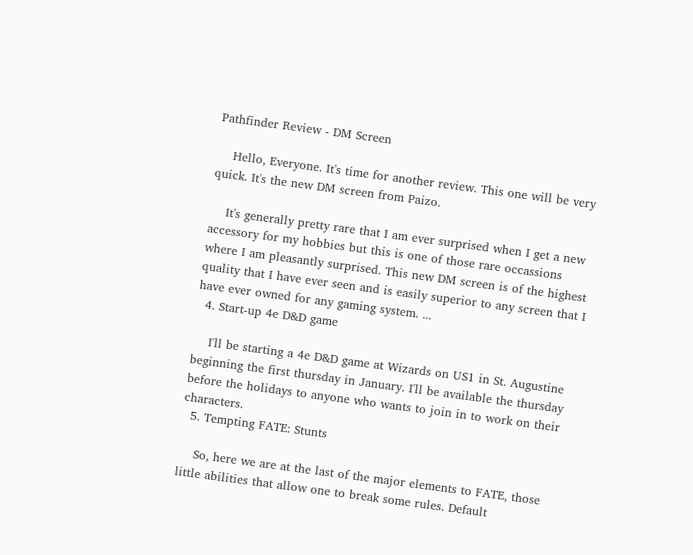Pathfinder Review - DM Screen

    Hello, Everyone. It's time for another review. This one will be very quick. It's the new DM screen from Paizo.

    It's generally pretty rare that I am ever surprised when I get a new accessory for my hobbies but this is one of those rare occassions where I am pleasantly surprised. This new DM screen is of the highest quality that I have ever seen and is easily superior to any screen that I have ever owned for any gaming system. ...
  4. Start-up 4e D&D game

    I'll be starting a 4e D&D game at Wizards on US1 in St. Augustine beginning the first thursday in January. I'll be available the thursday before the holidays to anyone who wants to join in to work on their characters.
  5. Tempting FATE: Stunts

    So, here we are at the last of the major elements to FATE, those little abilities that allow one to break some rules. Default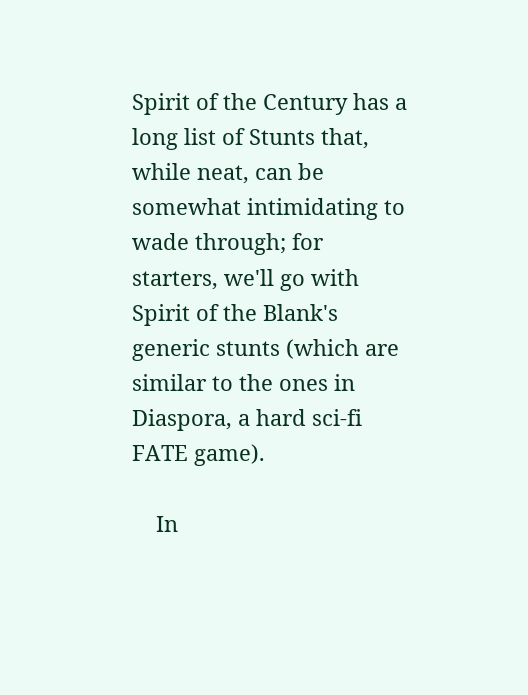Spirit of the Century has a long list of Stunts that, while neat, can be somewhat intimidating to wade through; for starters, we'll go with Spirit of the Blank's generic stunts (which are similar to the ones in Diaspora, a hard sci-fi FATE game).

    In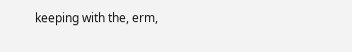keeping with the, erm,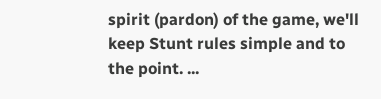spirit (pardon) of the game, we'll keep Stunt rules simple and to the point. ...